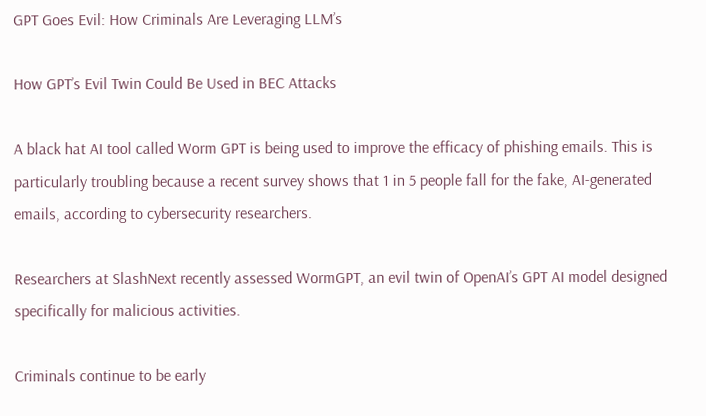GPT Goes Evil: How Criminals Are Leveraging LLM’s

How GPT’s Evil Twin Could Be Used in BEC Attacks

A black hat AI tool called Worm GPT is being used to improve the efficacy of phishing emails. This is particularly troubling because a recent survey shows that 1 in 5 people fall for the fake, AI-generated emails, according to cybersecurity researchers.

Researchers at SlashNext recently assessed WormGPT, an evil twin of OpenAI’s GPT AI model designed specifically for malicious activities.

Criminals continue to be early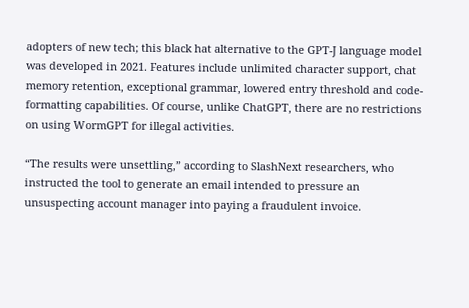adopters of new tech; this black hat alternative to the GPT-J language model was developed in 2021. Features include unlimited character support, chat memory retention, exceptional grammar, lowered entry threshold and code-formatting capabilities. Of course, unlike ChatGPT, there are no restrictions on using WormGPT for illegal activities.

“The results were unsettling,” according to SlashNext researchers, who instructed the tool to generate an email intended to pressure an unsuspecting account manager into paying a fraudulent invoice.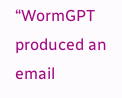“WormGPT produced an email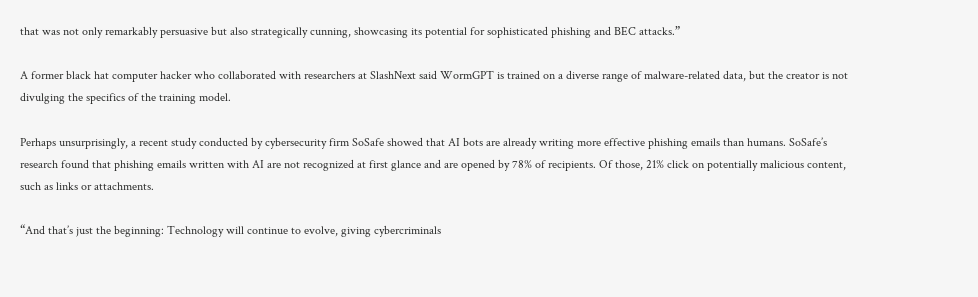that was not only remarkably persuasive but also strategically cunning, showcasing its potential for sophisticated phishing and BEC attacks.”

A former black hat computer hacker who collaborated with researchers at SlashNext said WormGPT is trained on a diverse range of malware-related data, but the creator is not divulging the specifics of the training model.

Perhaps unsurprisingly, a recent study conducted by cybersecurity firm SoSafe showed that AI bots are already writing more effective phishing emails than humans. SoSafe’s research found that phishing emails written with AI are not recognized at first glance and are opened by 78% of recipients. Of those, 21% click on potentially malicious content, such as links or attachments.

“And that’s just the beginning: Technology will continue to evolve, giving cybercriminals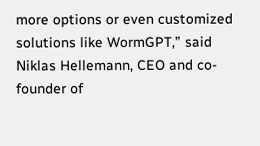more options or even customized solutions like WormGPT,” said Niklas Hellemann, CEO and co-founder of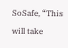SoSafe, “This will take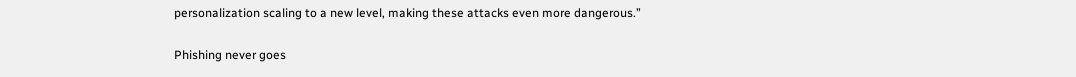personalization scaling to a new level, making these attacks even more dangerous.”

Phishing never goes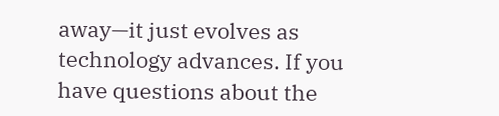away—it just evolves as technology advances. If you have questions about the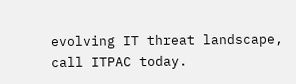evolving IT threat landscape, call ITPAC today.